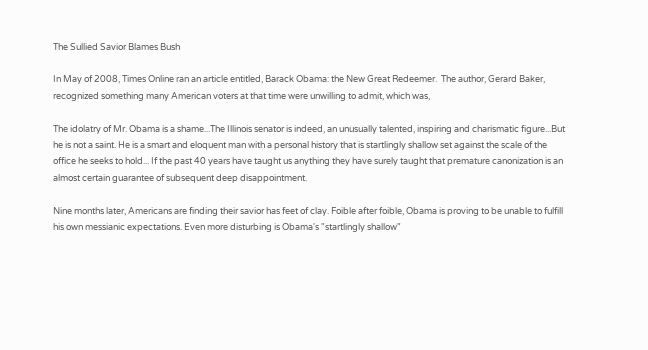The Sullied Savior Blames Bush

In May of 2008, Times Online ran an article entitled, Barack Obama: the New Great Redeemer.  The author, Gerard Baker, recognized something many American voters at that time were unwilling to admit, which was,

The idolatry of Mr. Obama is a shame...The Illinois senator is indeed, an unusually talented, inspiring and charismatic figure...But he is not a saint. He is a smart and eloquent man with a personal history that is startlingly shallow set against the scale of the office he seeks to hold... If the past 40 years have taught us anything they have surely taught that premature canonization is an almost certain guarantee of subsequent deep disappointment.

Nine months later, Americans are finding their savior has feet of clay. Foible after foible, Obama is proving to be unable to fulfill his own messianic expectations. Even more disturbing is Obama's "startlingly shallow"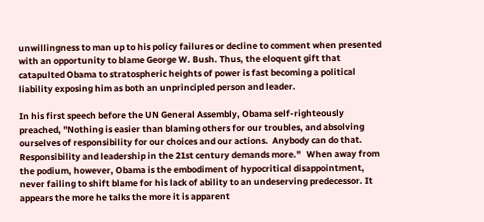unwillingness to man up to his policy failures or decline to comment when presented with an opportunity to blame George W. Bush. Thus, the eloquent gift that catapulted Obama to stratospheric heights of power is fast becoming a political liability exposing him as both an unprincipled person and leader.

In his first speech before the UN General Assembly, Obama self-righteously preached, "Nothing is easier than blaming others for our troubles, and absolving ourselves of responsibility for our choices and our actions.  Anybody can do that.  Responsibility and leadership in the 21st century demands more."   When away from the podium, however, Obama is the embodiment of hypocritical disappointment, never failing to shift blame for his lack of ability to an undeserving predecessor. It appears the more he talks the more it is apparent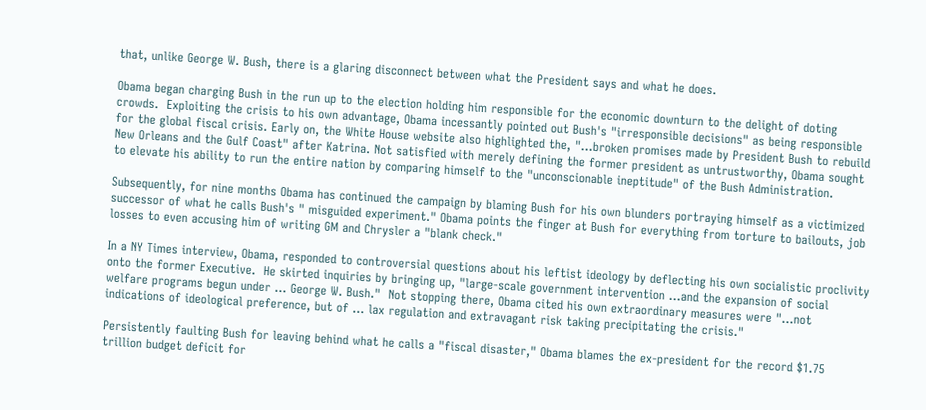that, unlike George W. Bush, there is a glaring disconnect between what the President says and what he does.

Obama began charging Bush in the run up to the election holding him responsible for the economic downturn to the delight of doting crowds.  Exploiting the crisis to his own advantage, Obama incessantly pointed out Bush's "irresponsible decisions" as being responsible for the global fiscal crisis. Early on, the White House website also highlighted the, "...broken promises made by President Bush to rebuild New Orleans and the Gulf Coast" after Katrina. Not satisfied with merely defining the former president as untrustworthy, Obama sought to elevate his ability to run the entire nation by comparing himself to the "unconscionable ineptitude" of the Bush Administration.

Subsequently, for nine months Obama has continued the campaign by blaming Bush for his own blunders portraying himself as a victimized successor of what he calls Bush's " misguided experiment." Obama points the finger at Bush for everything from torture to bailouts, job losses to even accusing him of writing GM and Chrysler a "blank check."

In a NY Times interview, Obama, responded to controversial questions about his leftist ideology by deflecting his own socialistic proclivity onto the former Executive.  He skirted inquiries by bringing up, "large-scale government intervention ...and the expansion of social welfare programs begun under ... George W. Bush."  Not stopping there, Obama cited his own extraordinary measures were "...not indications of ideological preference, but of ... lax regulation and extravagant risk taking precipitating the crisis."

Persistently faulting Bush for leaving behind what he calls a "fiscal disaster," Obama blames the ex-president for the record $1.75 trillion budget deficit for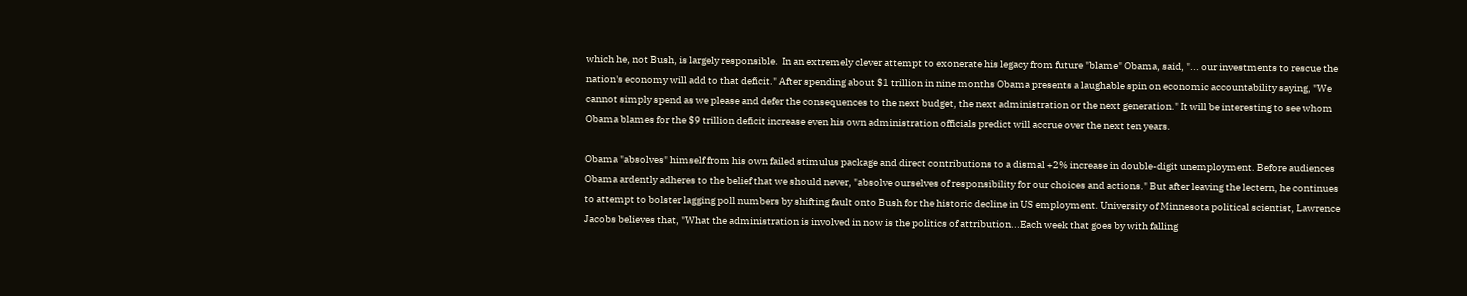which he, not Bush, is largely responsible.  In an extremely clever attempt to exonerate his legacy from future "blame" Obama, said, "... our investments to rescue the nation's economy will add to that deficit." After spending about $1 trillion in nine months Obama presents a laughable spin on economic accountability saying, "We cannot simply spend as we please and defer the consequences to the next budget, the next administration or the next generation." It will be interesting to see whom Obama blames for the $9 trillion deficit increase even his own administration officials predict will accrue over the next ten years.

Obama "absolves" himself from his own failed stimulus package and direct contributions to a dismal +2% increase in double-digit unemployment. Before audiences Obama ardently adheres to the belief that we should never, "absolve ourselves of responsibility for our choices and actions." But after leaving the lectern, he continues to attempt to bolster lagging poll numbers by shifting fault onto Bush for the historic decline in US employment. University of Minnesota political scientist, Lawrence Jacobs believes that, "What the administration is involved in now is the politics of attribution...Each week that goes by with falling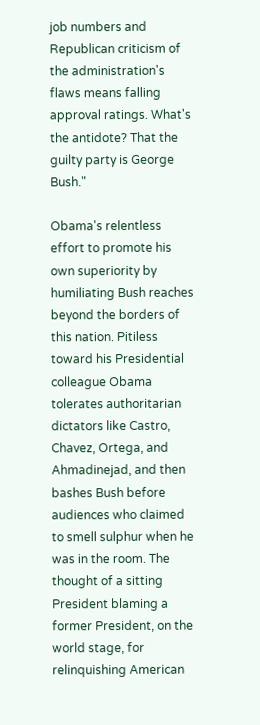job numbers and Republican criticism of the administration's flaws means falling approval ratings. What's the antidote? That the guilty party is George Bush."

Obama's relentless effort to promote his own superiority by humiliating Bush reaches beyond the borders of this nation. Pitiless toward his Presidential colleague Obama tolerates authoritarian dictators like Castro, Chavez, Ortega, and Ahmadinejad, and then bashes Bush before audiences who claimed to smell sulphur when he was in the room. The thought of a sitting President blaming a former President, on the world stage, for relinquishing American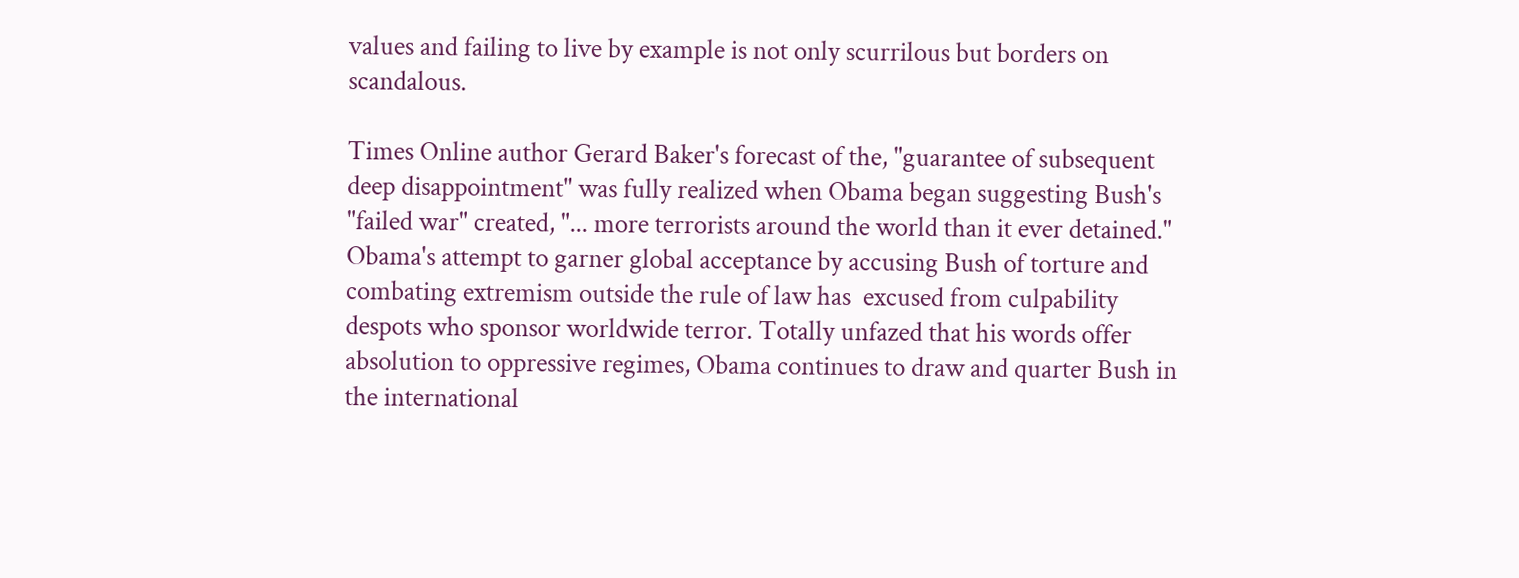values and failing to live by example is not only scurrilous but borders on scandalous.

Times Online author Gerard Baker's forecast of the, "guarantee of subsequent deep disappointment" was fully realized when Obama began suggesting Bush's "failed war" created, "... more terrorists around the world than it ever detained." Obama's attempt to garner global acceptance by accusing Bush of torture and combating extremism outside the rule of law has  excused from culpability despots who sponsor worldwide terror. Totally unfazed that his words offer absolution to oppressive regimes, Obama continues to draw and quarter Bush in the international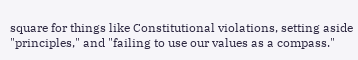square for things like Constitutional violations, setting aside "principles," and "failing to use our values as a compass."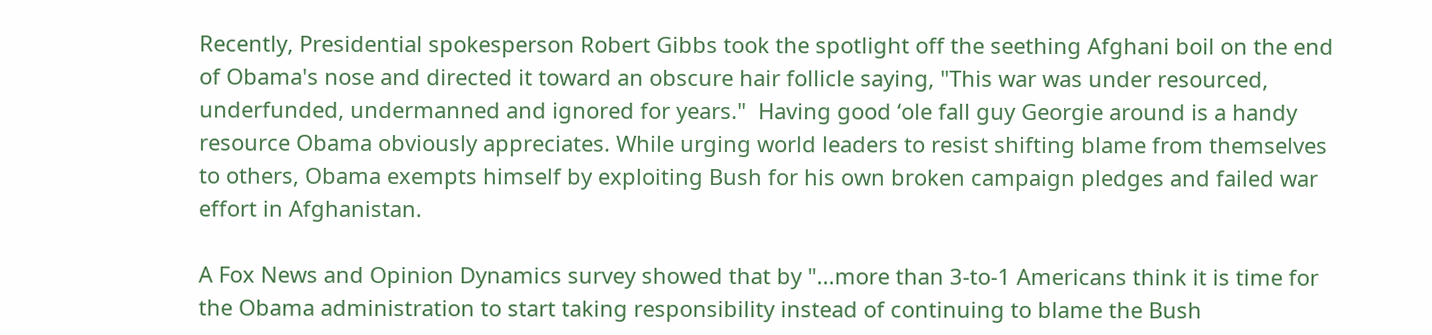Recently, Presidential spokesperson Robert Gibbs took the spotlight off the seething Afghani boil on the end of Obama's nose and directed it toward an obscure hair follicle saying, "This war was under resourced, underfunded, undermanned and ignored for years."  Having good ‘ole fall guy Georgie around is a handy resource Obama obviously appreciates. While urging world leaders to resist shifting blame from themselves to others, Obama exempts himself by exploiting Bush for his own broken campaign pledges and failed war effort in Afghanistan.

A Fox News and Opinion Dynamics survey showed that by "...more than 3-to-1 Americans think it is time for the Obama administration to start taking responsibility instead of continuing to blame the Bush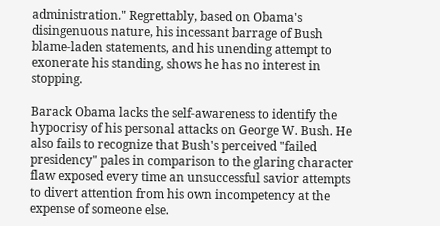administration." Regrettably, based on Obama's disingenuous nature, his incessant barrage of Bush blame-laden statements, and his unending attempt to exonerate his standing, shows he has no interest in stopping.

Barack Obama lacks the self-awareness to identify the hypocrisy of his personal attacks on George W. Bush. He also fails to recognize that Bush's perceived "failed presidency" pales in comparison to the glaring character flaw exposed every time an unsuccessful savior attempts to divert attention from his own incompetency at the expense of someone else.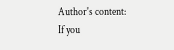Author's content:
If you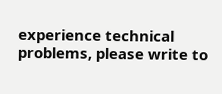experience technical problems, please write to